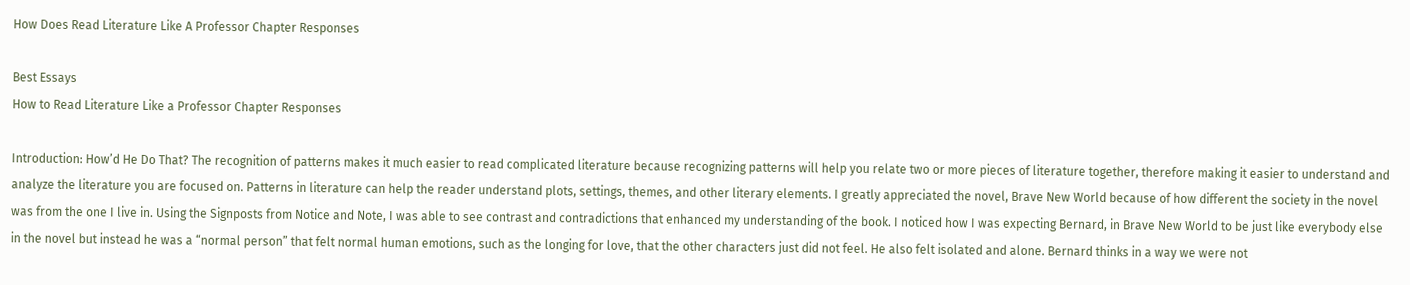How Does Read Literature Like A Professor Chapter Responses

Best Essays
How to Read Literature Like a Professor Chapter Responses

Introduction: How’d He Do That? The recognition of patterns makes it much easier to read complicated literature because recognizing patterns will help you relate two or more pieces of literature together, therefore making it easier to understand and analyze the literature you are focused on. Patterns in literature can help the reader understand plots, settings, themes, and other literary elements. I greatly appreciated the novel, Brave New World because of how different the society in the novel was from the one I live in. Using the Signposts from Notice and Note, I was able to see contrast and contradictions that enhanced my understanding of the book. I noticed how I was expecting Bernard, in Brave New World to be just like everybody else in the novel but instead he was a “normal person” that felt normal human emotions, such as the longing for love, that the other characters just did not feel. He also felt isolated and alone. Bernard thinks in a way we were not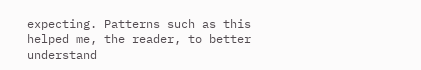expecting. Patterns such as this helped me, the reader, to better understand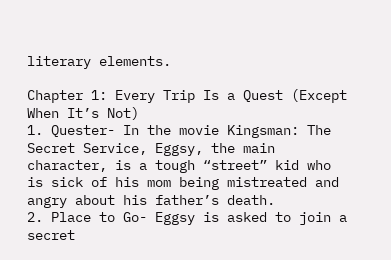literary elements.

Chapter 1: Every Trip Is a Quest (Except When It’s Not)
1. Quester- In the movie Kingsman: The Secret Service, Eggsy, the main character, is a tough “street” kid who is sick of his mom being mistreated and angry about his father’s death.
2. Place to Go- Eggsy is asked to join a secret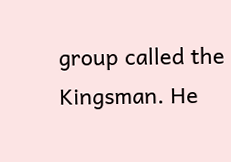group called the Kingsman. He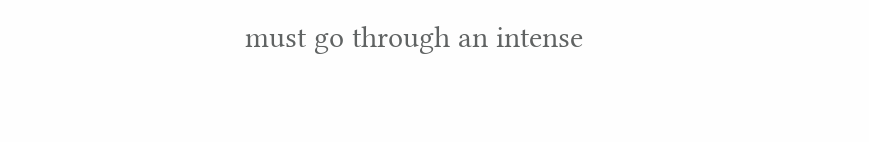must go through an intense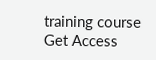training course
Get Access